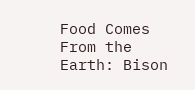Food Comes From the Earth: Bison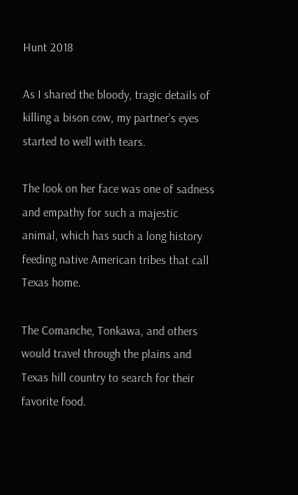Hunt 2018

As I shared the bloody, tragic details of killing a bison cow, my partner’s eyes started to well with tears.

The look on her face was one of sadness and empathy for such a majestic animal, which has such a long history feeding native American tribes that call Texas home.

The Comanche, Tonkawa, and others would travel through the plains and Texas hill country to search for their favorite food.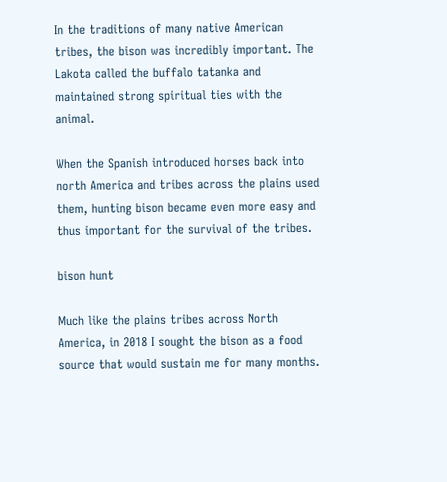In the traditions of many native American tribes, the bison was incredibly important. The Lakota called the buffalo tatanka and maintained strong spiritual ties with the animal.

When the Spanish introduced horses back into north America and tribes across the plains used them, hunting bison became even more easy and thus important for the survival of the tribes.

bison hunt

Much like the plains tribes across North America, in 2018 I sought the bison as a food source that would sustain me for many months.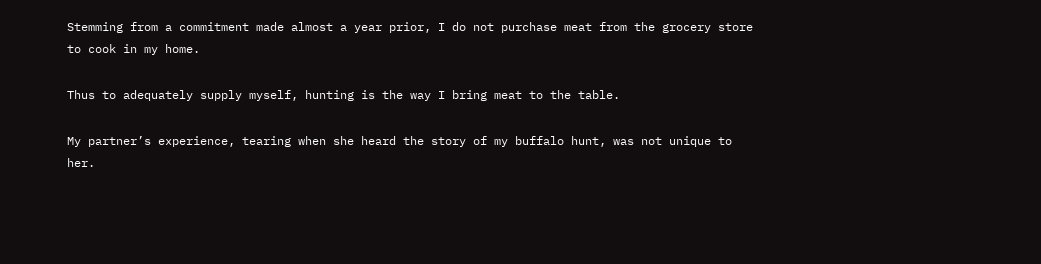Stemming from a commitment made almost a year prior, I do not purchase meat from the grocery store to cook in my home.

Thus to adequately supply myself, hunting is the way I bring meat to the table.

My partner’s experience, tearing when she heard the story of my buffalo hunt, was not unique to her.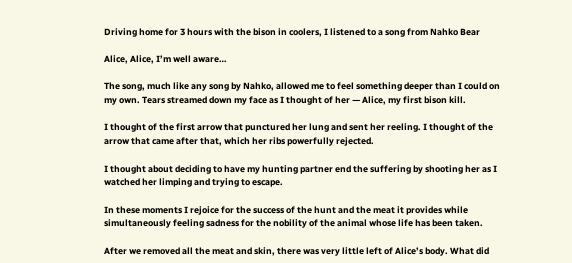Driving home for 3 hours with the bison in coolers, I listened to a song from Nahko Bear

Alice, Alice, I’m well aware…

The song, much like any song by Nahko, allowed me to feel something deeper than I could on my own. Tears streamed down my face as I thought of her — Alice, my first bison kill.

I thought of the first arrow that punctured her lung and sent her reeling. I thought of the arrow that came after that, which her ribs powerfully rejected.

I thought about deciding to have my hunting partner end the suffering by shooting her as I watched her limping and trying to escape.

In these moments I rejoice for the success of the hunt and the meat it provides while simultaneously feeling sadness for the nobility of the animal whose life has been taken.

After we removed all the meat and skin, there was very little left of Alice’s body. What did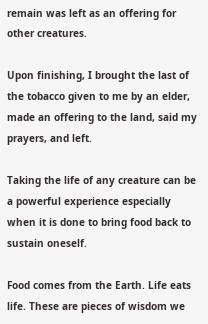remain was left as an offering for other creatures.

Upon finishing, I brought the last of the tobacco given to me by an elder, made an offering to the land, said my prayers, and left.

Taking the life of any creature can be a powerful experience especially when it is done to bring food back to sustain oneself.

Food comes from the Earth. Life eats life. These are pieces of wisdom we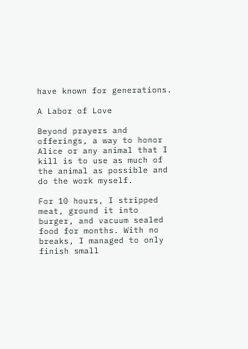have known for generations.

A Labor of Love

Beyond prayers and offerings, a way to honor Alice or any animal that I kill is to use as much of the animal as possible and do the work myself.

For 10 hours, I stripped meat, ground it into burger, and vacuum sealed food for months. With no breaks, I managed to only finish small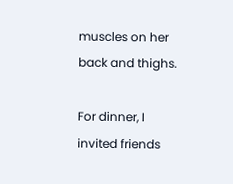muscles on her back and thighs.

For dinner, I invited friends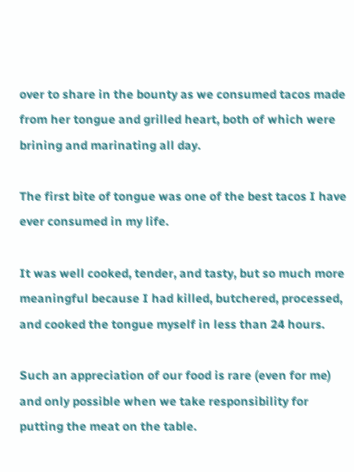over to share in the bounty as we consumed tacos made from her tongue and grilled heart, both of which were brining and marinating all day.

The first bite of tongue was one of the best tacos I have ever consumed in my life.

It was well cooked, tender, and tasty, but so much more meaningful because I had killed, butchered, processed, and cooked the tongue myself in less than 24 hours.

Such an appreciation of our food is rare (even for me) and only possible when we take responsibility for putting the meat on the table.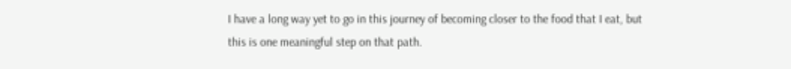I have a long way yet to go in this journey of becoming closer to the food that I eat, but this is one meaningful step on that path.